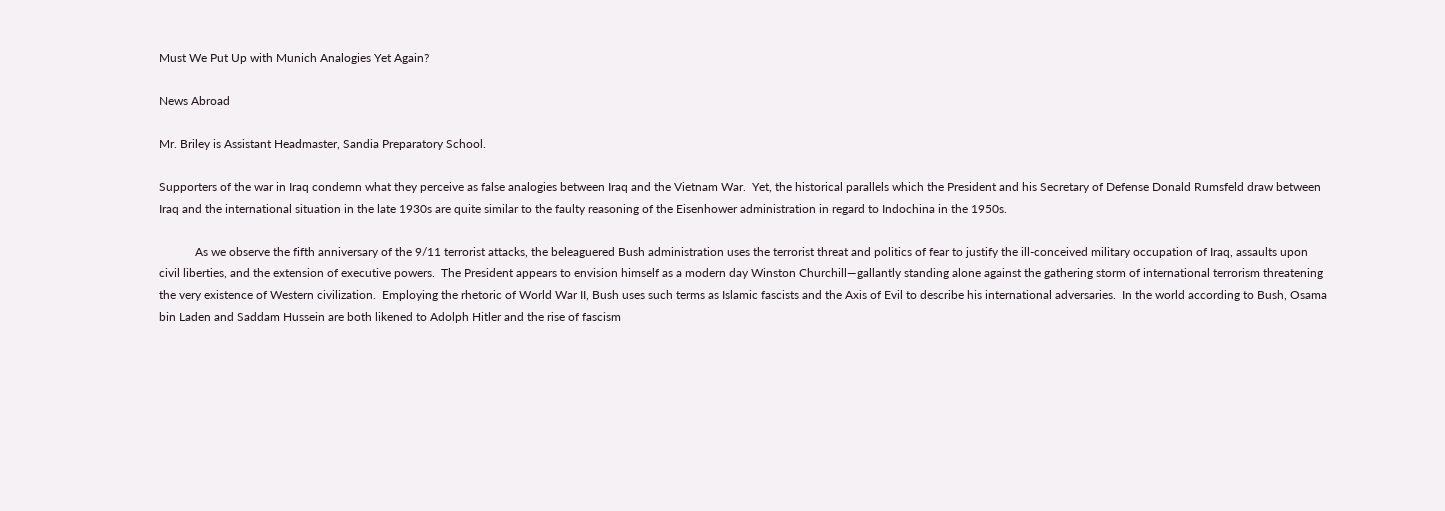Must We Put Up with Munich Analogies Yet Again?

News Abroad

Mr. Briley is Assistant Headmaster, Sandia Preparatory School.

Supporters of the war in Iraq condemn what they perceive as false analogies between Iraq and the Vietnam War.  Yet, the historical parallels which the President and his Secretary of Defense Donald Rumsfeld draw between Iraq and the international situation in the late 1930s are quite similar to the faulty reasoning of the Eisenhower administration in regard to Indochina in the 1950s.

            As we observe the fifth anniversary of the 9/11 terrorist attacks, the beleaguered Bush administration uses the terrorist threat and politics of fear to justify the ill-conceived military occupation of Iraq, assaults upon civil liberties, and the extension of executive powers.  The President appears to envision himself as a modern day Winston Churchill—gallantly standing alone against the gathering storm of international terrorism threatening the very existence of Western civilization.  Employing the rhetoric of World War II, Bush uses such terms as Islamic fascists and the Axis of Evil to describe his international adversaries.  In the world according to Bush, Osama bin Laden and Saddam Hussein are both likened to Adolph Hitler and the rise of fascism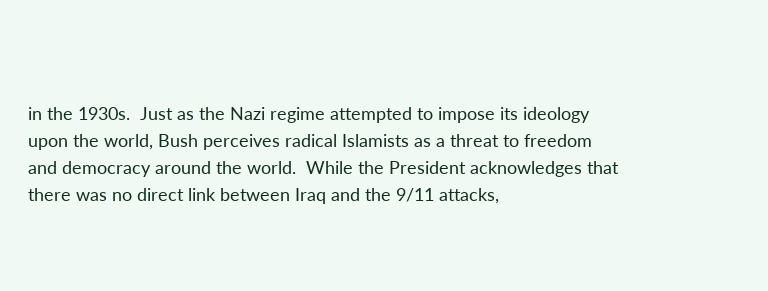in the 1930s.  Just as the Nazi regime attempted to impose its ideology upon the world, Bush perceives radical Islamists as a threat to freedom and democracy around the world.  While the President acknowledges that there was no direct link between Iraq and the 9/11 attacks,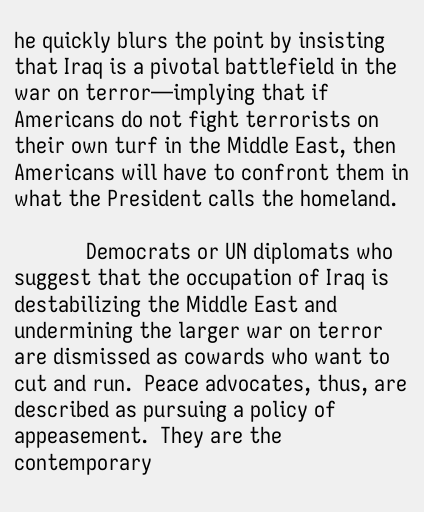he quickly blurs the point by insisting that Iraq is a pivotal battlefield in the war on terror—implying that if Americans do not fight terrorists on their own turf in the Middle East, then Americans will have to confront them in what the President calls the homeland.

            Democrats or UN diplomats who suggest that the occupation of Iraq is destabilizing the Middle East and undermining the larger war on terror are dismissed as cowards who want to cut and run.  Peace advocates, thus, are described as pursuing a policy of appeasement.  They are the contemporary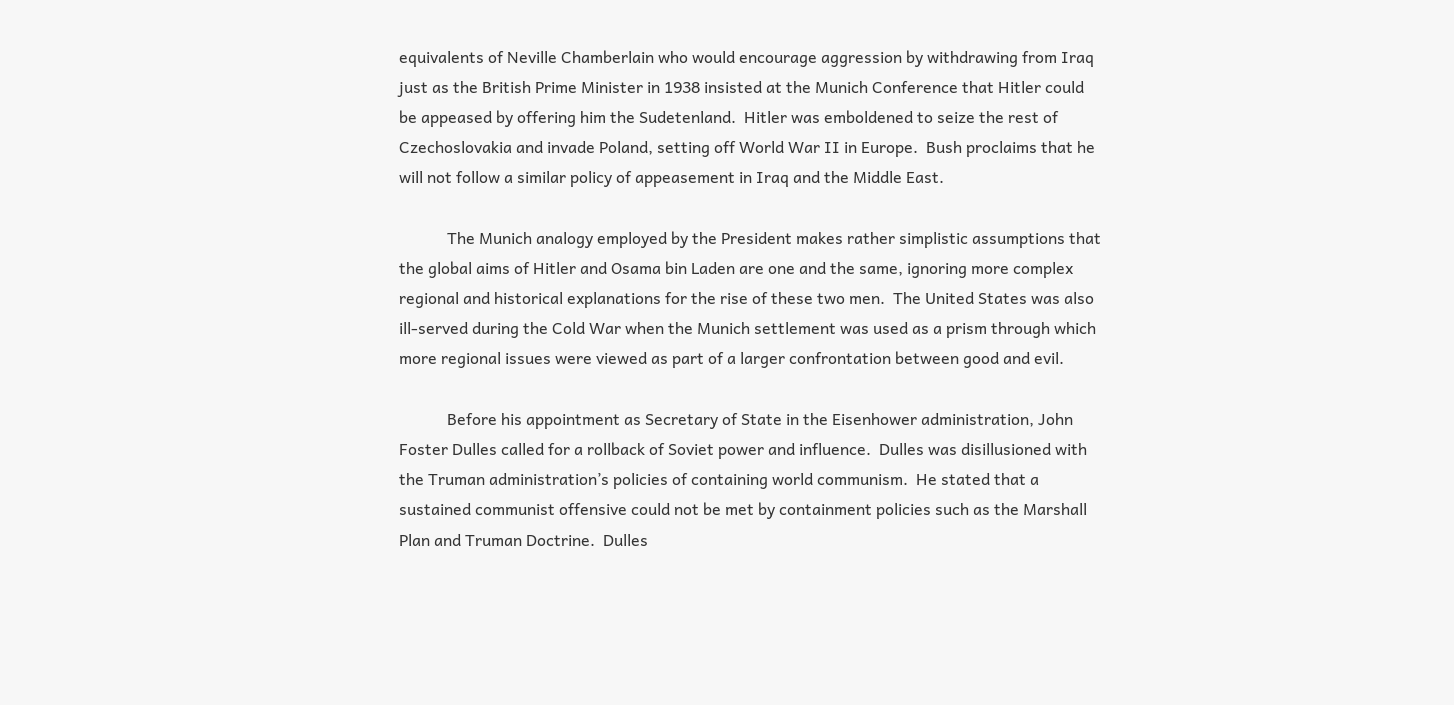equivalents of Neville Chamberlain who would encourage aggression by withdrawing from Iraq just as the British Prime Minister in 1938 insisted at the Munich Conference that Hitler could be appeased by offering him the Sudetenland.  Hitler was emboldened to seize the rest of Czechoslovakia and invade Poland, setting off World War II in Europe.  Bush proclaims that he will not follow a similar policy of appeasement in Iraq and the Middle East.

            The Munich analogy employed by the President makes rather simplistic assumptions that the global aims of Hitler and Osama bin Laden are one and the same, ignoring more complex regional and historical explanations for the rise of these two men.  The United States was also ill-served during the Cold War when the Munich settlement was used as a prism through which more regional issues were viewed as part of a larger confrontation between good and evil.

            Before his appointment as Secretary of State in the Eisenhower administration, John Foster Dulles called for a rollback of Soviet power and influence.  Dulles was disillusioned with the Truman administration’s policies of containing world communism.  He stated that a sustained communist offensive could not be met by containment policies such as the Marshall Plan and Truman Doctrine.  Dulles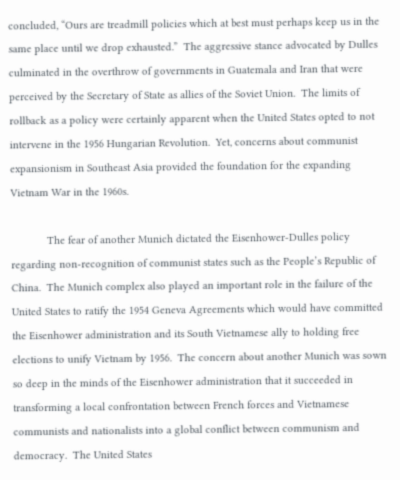concluded, “Ours are treadmill policies which at best must perhaps keep us in the same place until we drop exhausted.”  The aggressive stance advocated by Dulles culminated in the overthrow of governments in Guatemala and Iran that were perceived by the Secretary of State as allies of the Soviet Union.  The limits of rollback as a policy were certainly apparent when the United States opted to not intervene in the 1956 Hungarian Revolution.  Yet, concerns about communist expansionism in Southeast Asia provided the foundation for the expanding Vietnam War in the 1960s.

            The fear of another Munich dictated the Eisenhower-Dulles policy regarding non-recognition of communist states such as the People’s Republic of China.  The Munich complex also played an important role in the failure of the United States to ratify the 1954 Geneva Agreements which would have committed the Eisenhower administration and its South Vietnamese ally to holding free elections to unify Vietnam by 1956.  The concern about another Munich was sown so deep in the minds of the Eisenhower administration that it succeeded in transforming a local confrontation between French forces and Vietnamese communists and nationalists into a global conflict between communism and democracy.  The United States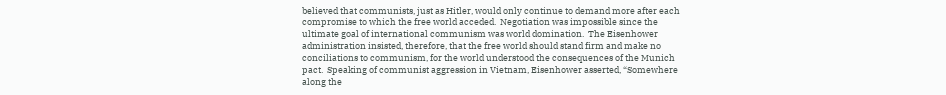believed that communists, just as Hitler, would only continue to demand more after each compromise to which the free world acceded.  Negotiation was impossible since the ultimate goal of international communism was world domination.  The Eisenhower administration insisted, therefore, that the free world should stand firm and make no conciliations to communism, for the world understood the consequences of the Munich pact.  Speaking of communist aggression in Vietnam, Eisenhower asserted, “Somewhere along the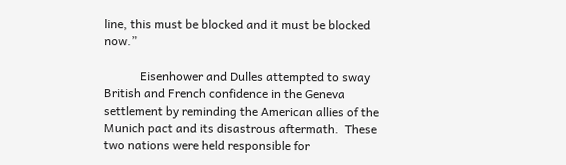line, this must be blocked and it must be blocked now.”

            Eisenhower and Dulles attempted to sway British and French confidence in the Geneva settlement by reminding the American allies of the Munich pact and its disastrous aftermath.  These two nations were held responsible for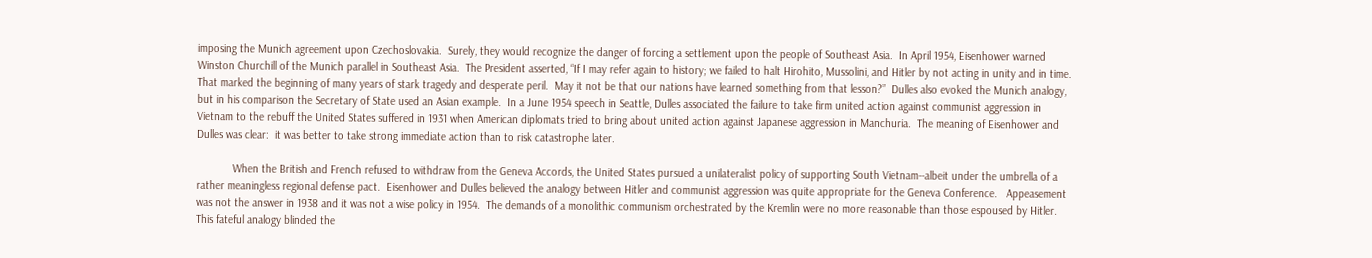imposing the Munich agreement upon Czechoslovakia.  Surely, they would recognize the danger of forcing a settlement upon the people of Southeast Asia.  In April 1954, Eisenhower warned Winston Churchill of the Munich parallel in Southeast Asia.  The President asserted, “If I may refer again to history; we failed to halt Hirohito, Mussolini, and Hitler by not acting in unity and in time.  That marked the beginning of many years of stark tragedy and desperate peril.  May it not be that our nations have learned something from that lesson?”  Dulles also evoked the Munich analogy, but in his comparison the Secretary of State used an Asian example.  In a June 1954 speech in Seattle, Dulles associated the failure to take firm united action against communist aggression in Vietnam to the rebuff the United States suffered in 1931 when American diplomats tried to bring about united action against Japanese aggression in Manchuria.  The meaning of Eisenhower and Dulles was clear:  it was better to take strong immediate action than to risk catastrophe later.

            When the British and French refused to withdraw from the Geneva Accords, the United States pursued a unilateralist policy of supporting South Vietnam--albeit under the umbrella of a rather meaningless regional defense pact.  Eisenhower and Dulles believed the analogy between Hitler and communist aggression was quite appropriate for the Geneva Conference.   Appeasement was not the answer in 1938 and it was not a wise policy in 1954.  The demands of a monolithic communism orchestrated by the Kremlin were no more reasonable than those espoused by Hitler.  This fateful analogy blinded the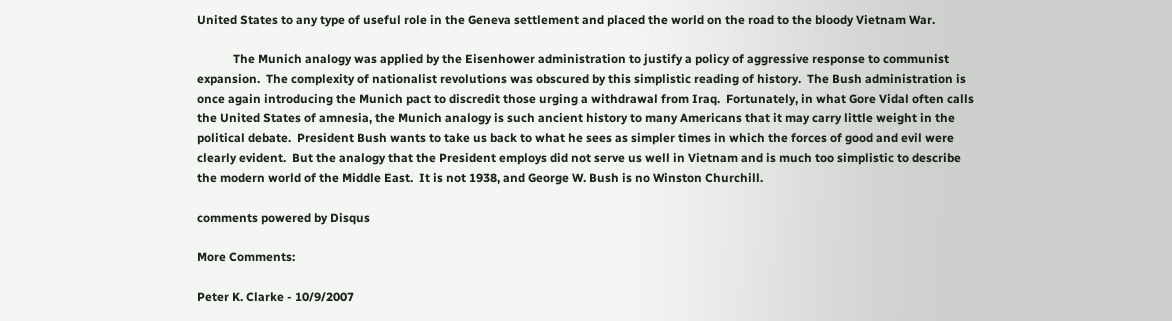United States to any type of useful role in the Geneva settlement and placed the world on the road to the bloody Vietnam War.

            The Munich analogy was applied by the Eisenhower administration to justify a policy of aggressive response to communist expansion.  The complexity of nationalist revolutions was obscured by this simplistic reading of history.  The Bush administration is once again introducing the Munich pact to discredit those urging a withdrawal from Iraq.  Fortunately, in what Gore Vidal often calls the United States of amnesia, the Munich analogy is such ancient history to many Americans that it may carry little weight in the political debate.  President Bush wants to take us back to what he sees as simpler times in which the forces of good and evil were clearly evident.  But the analogy that the President employs did not serve us well in Vietnam and is much too simplistic to describe the modern world of the Middle East.  It is not 1938, and George W. Bush is no Winston Churchill.

comments powered by Disqus

More Comments:

Peter K. Clarke - 10/9/2007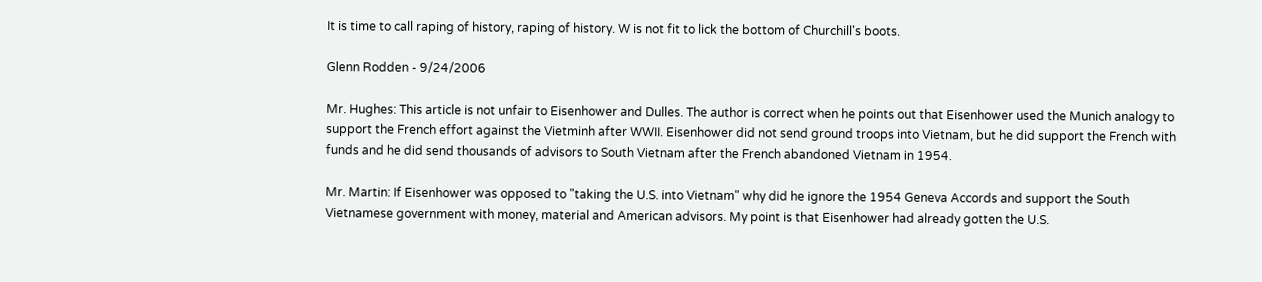It is time to call raping of history, raping of history. W is not fit to lick the bottom of Churchill's boots.

Glenn Rodden - 9/24/2006

Mr. Hughes: This article is not unfair to Eisenhower and Dulles. The author is correct when he points out that Eisenhower used the Munich analogy to support the French effort against the Vietminh after WWII. Eisenhower did not send ground troops into Vietnam, but he did support the French with funds and he did send thousands of advisors to South Vietnam after the French abandoned Vietnam in 1954.

Mr. Martin: If Eisenhower was opposed to "taking the U.S. into Vietnam" why did he ignore the 1954 Geneva Accords and support the South Vietnamese government with money, material and American advisors. My point is that Eisenhower had already gotten the U.S.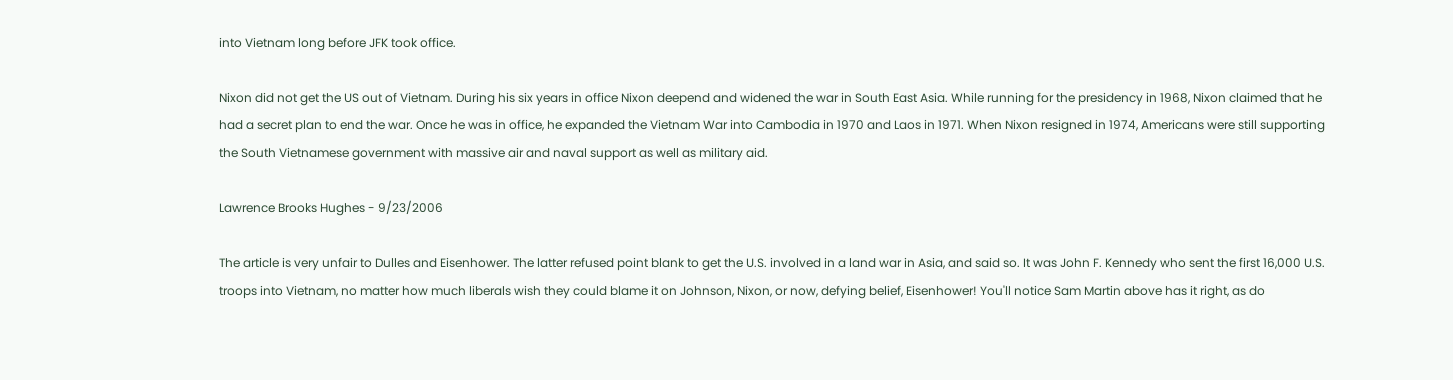into Vietnam long before JFK took office.

Nixon did not get the US out of Vietnam. During his six years in office Nixon deepend and widened the war in South East Asia. While running for the presidency in 1968, Nixon claimed that he had a secret plan to end the war. Once he was in office, he expanded the Vietnam War into Cambodia in 1970 and Laos in 1971. When Nixon resigned in 1974, Americans were still supporting the South Vietnamese government with massive air and naval support as well as military aid.

Lawrence Brooks Hughes - 9/23/2006

The article is very unfair to Dulles and Eisenhower. The latter refused point blank to get the U.S. involved in a land war in Asia, and said so. It was John F. Kennedy who sent the first 16,000 U.S. troops into Vietnam, no matter how much liberals wish they could blame it on Johnson, Nixon, or now, defying belief, Eisenhower! You'll notice Sam Martin above has it right, as do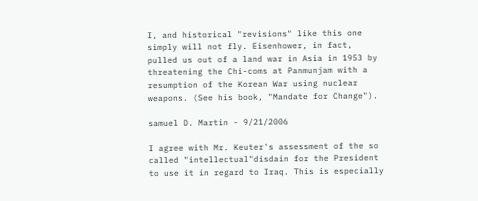I, and historical "revisions" like this one simply will not fly. Eisenhower, in fact, pulled us out of a land war in Asia in 1953 by threatening the Chi-coms at Panmunjam with a resumption of the Korean War using nuclear weapons. (See his book, "Mandate for Change").

samuel D. Martin - 9/21/2006

I agree with Mr. Keuter's assessment of the so called "intellectual"disdain for the President to use it in regard to Iraq. This is especially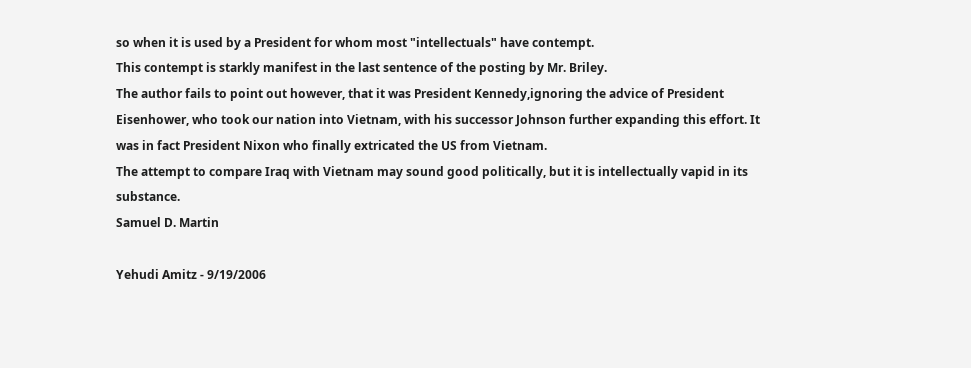so when it is used by a President for whom most "intellectuals" have contempt.
This contempt is starkly manifest in the last sentence of the posting by Mr. Briley.
The author fails to point out however, that it was President Kennedy,ignoring the advice of President Eisenhower, who took our nation into Vietnam, with his successor Johnson further expanding this effort. It was in fact President Nixon who finally extricated the US from Vietnam.
The attempt to compare Iraq with Vietnam may sound good politically, but it is intellectually vapid in its substance.
Samuel D. Martin

Yehudi Amitz - 9/19/2006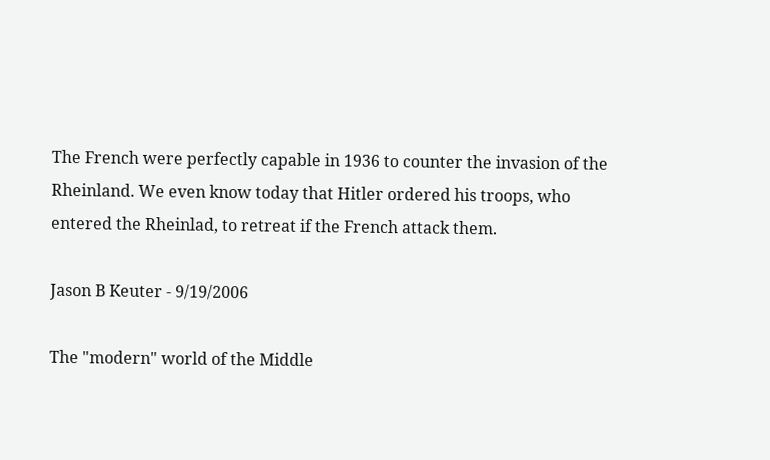The French were perfectly capable in 1936 to counter the invasion of the Rheinland. We even know today that Hitler ordered his troops, who entered the Rheinlad, to retreat if the French attack them.

Jason B Keuter - 9/19/2006

The "modern" world of the Middle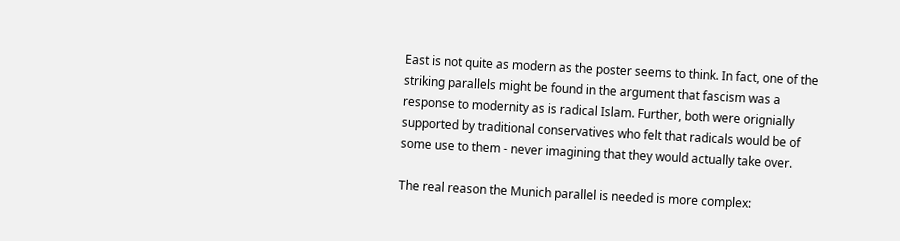East is not quite as modern as the poster seems to think. In fact, one of the striking parallels might be found in the argument that fascism was a response to modernity as is radical Islam. Further, both were orignially supported by traditional conservatives who felt that radicals would be of some use to them - never imagining that they would actually take over.

The real reason the Munich parallel is needed is more complex: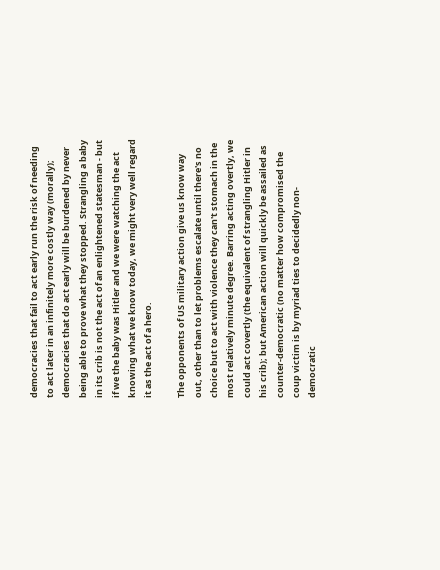democracies that fail to act early run the risk of needing to act later in an infinitely more costly way (morally); democracies that do act early will be burdened by never being able to prove what they stopped. Strangling a baby in its crib is not the act of an enlightened statesman - but if we the baby was Hitler and we were watching the act knowing what we know today, we might very well regard it as the act of a hero.

The opponents of US military action give us know way out, other than to let problems escalate until there's no choice but to act with violence they can't stomach in the most relatively minute degree. Barring acting overtly, we could act covertly (the equivalent of strangling Hitler in his crib); but American action will quickly be assailed as counter-democratic (no matter how compromised the coup victim is by myriad ties to decidedly non-democratic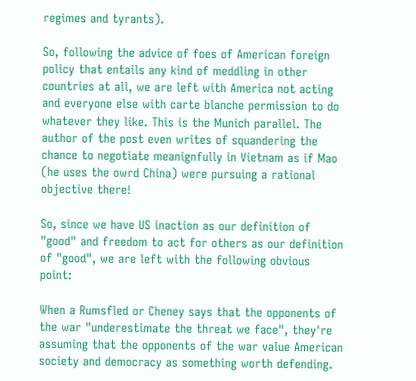regimes and tyrants).

So, following the advice of foes of American foreign policy that entails any kind of meddling in other countries at all, we are left with America not acting and everyone else with carte blanche permission to do whatever they like. This is the Munich parallel. The author of the post even writes of squandering the chance to negotiate meanignfully in Vietnam as if Mao (he uses the owrd China) were pursuing a rational objective there!

So, since we have US inaction as our definition of "good" and freedom to act for others as our definition of "good", we are left with the following obvious point:

When a Rumsfled or Cheney says that the opponents of the war "underestimate the threat we face", they're assuming that the opponents of the war value American society and democracy as something worth defending.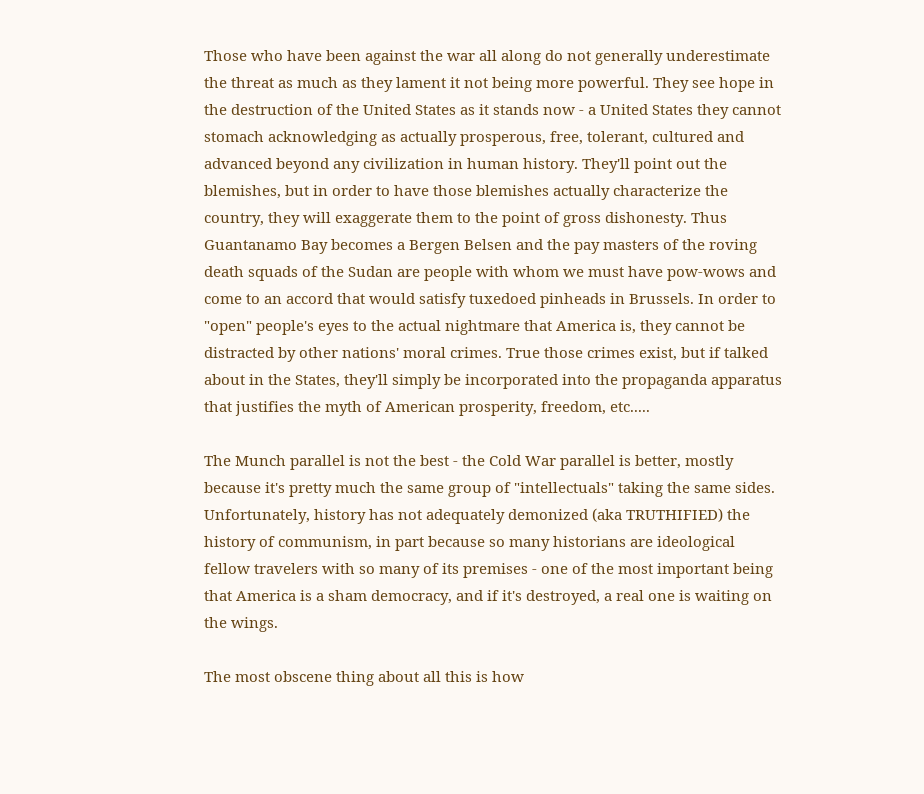Those who have been against the war all along do not generally underestimate the threat as much as they lament it not being more powerful. They see hope in the destruction of the United States as it stands now - a United States they cannot stomach acknowledging as actually prosperous, free, tolerant, cultured and advanced beyond any civilization in human history. They'll point out the blemishes, but in order to have those blemishes actually characterize the country, they will exaggerate them to the point of gross dishonesty. Thus Guantanamo Bay becomes a Bergen Belsen and the pay masters of the roving death squads of the Sudan are people with whom we must have pow-wows and come to an accord that would satisfy tuxedoed pinheads in Brussels. In order to "open" people's eyes to the actual nightmare that America is, they cannot be distracted by other nations' moral crimes. True those crimes exist, but if talked about in the States, they'll simply be incorporated into the propaganda apparatus that justifies the myth of American prosperity, freedom, etc.....

The Munch parallel is not the best - the Cold War parallel is better, mostly because it's pretty much the same group of "intellectuals" taking the same sides. Unfortunately, history has not adequately demonized (aka TRUTHIFIED) the history of communism, in part because so many historians are ideological fellow travelers with so many of its premises - one of the most important being that America is a sham democracy, and if it's destroyed, a real one is waiting on the wings.

The most obscene thing about all this is how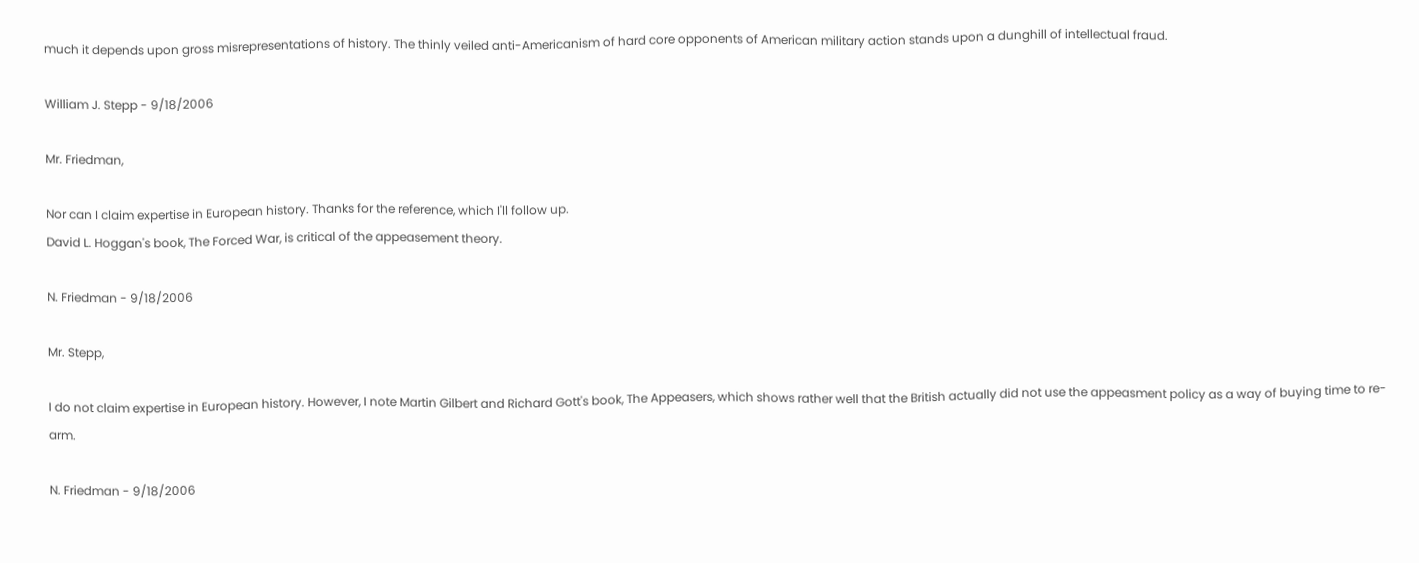much it depends upon gross misrepresentations of history. The thinly veiled anti-Americanism of hard core opponents of American military action stands upon a dunghill of intellectual fraud.

William J. Stepp - 9/18/2006

Mr. Friedman,

Nor can I claim expertise in European history. Thanks for the reference, which I'll follow up.
David L. Hoggan's book, The Forced War, is critical of the appeasement theory.

N. Friedman - 9/18/2006

Mr. Stepp,

I do not claim expertise in European history. However, I note Martin Gilbert and Richard Gott's book, The Appeasers, which shows rather well that the British actually did not use the appeasment policy as a way of buying time to re-arm.

N. Friedman - 9/18/2006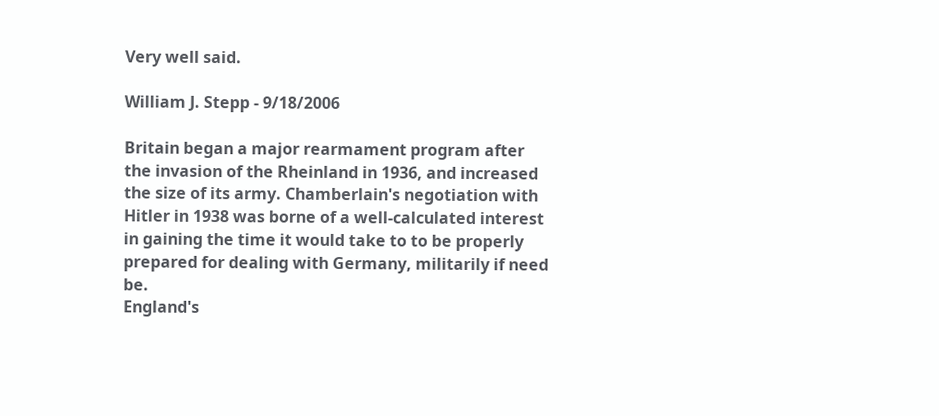Very well said.

William J. Stepp - 9/18/2006

Britain began a major rearmament program after the invasion of the Rheinland in 1936, and increased the size of its army. Chamberlain's negotiation with Hitler in 1938 was borne of a well-calculated interest in gaining the time it would take to to be properly prepared for dealing with Germany, militarily if need be.
England's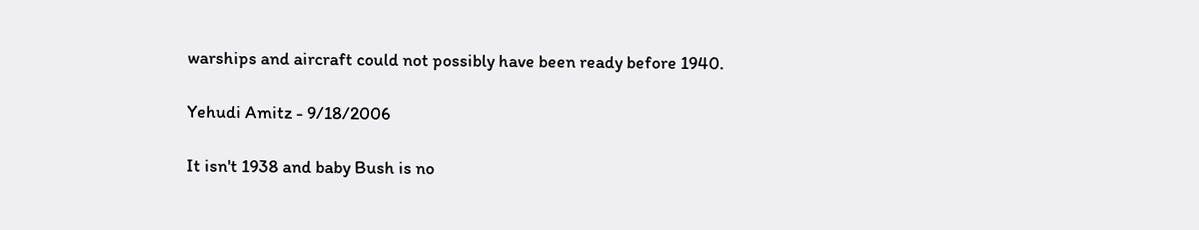warships and aircraft could not possibly have been ready before 1940.

Yehudi Amitz - 9/18/2006

It isn't 1938 and baby Bush is no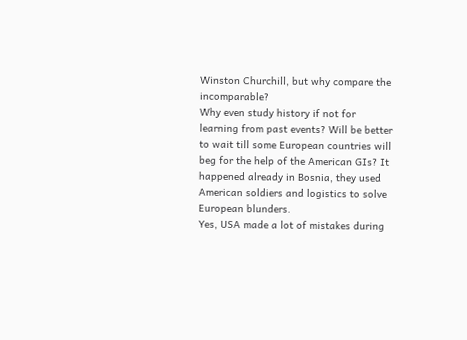Winston Churchill, but why compare the incomparable?
Why even study history if not for learning from past events? Will be better to wait till some European countries will beg for the help of the American GIs? It happened already in Bosnia, they used American soldiers and logistics to solve European blunders.
Yes, USA made a lot of mistakes during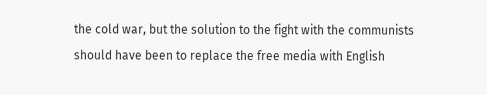the cold war, but the solution to the fight with the communists should have been to replace the free media with English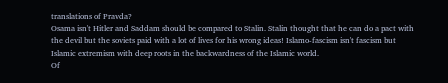translations of Pravda?
Osama isn't Hitler and Saddam should be compared to Stalin. Stalin thought that he can do a pact with the devil but the soviets paid with a lot of lives for his wrong ideas! Islamo-fascism isn't fascism but Islamic extremism with deep roots in the backwardness of the Islamic world.
Of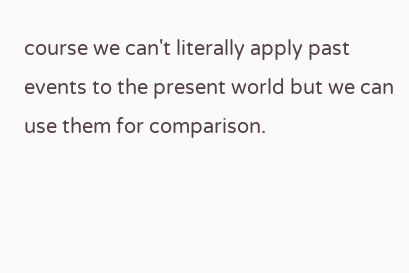course we can't literally apply past events to the present world but we can use them for comparison.